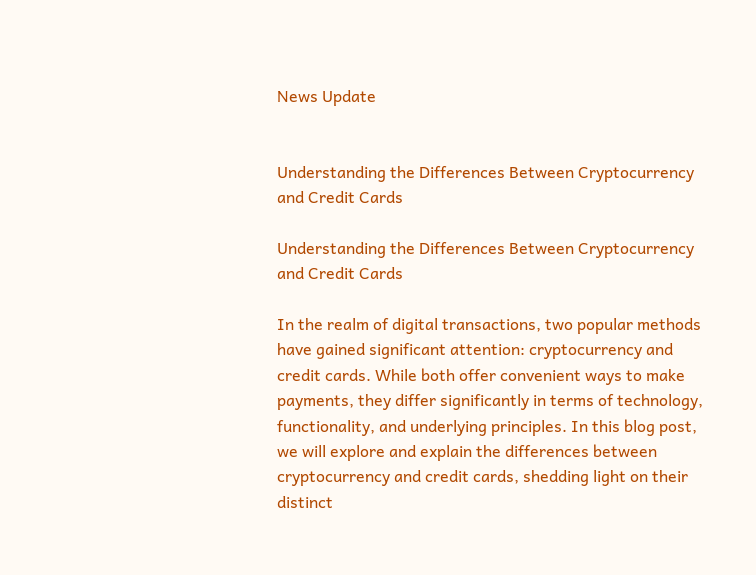News Update


Understanding the Differences Between Cryptocurrency and Credit Cards

Understanding the Differences Between Cryptocurrency and Credit Cards

In the realm of digital transactions, two popular methods have gained significant attention: cryptocurrency and credit cards. While both offer convenient ways to make payments, they differ significantly in terms of technology, functionality, and underlying principles. In this blog post, we will explore and explain the differences between cryptocurrency and credit cards, shedding light on their distinct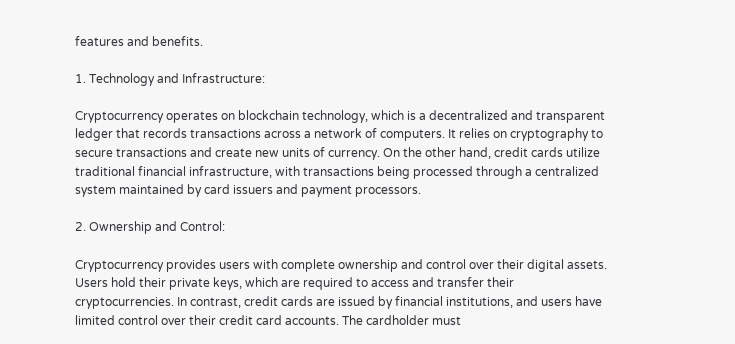features and benefits.

1. Technology and Infrastructure:

Cryptocurrency operates on blockchain technology, which is a decentralized and transparent ledger that records transactions across a network of computers. It relies on cryptography to secure transactions and create new units of currency. On the other hand, credit cards utilize traditional financial infrastructure, with transactions being processed through a centralized system maintained by card issuers and payment processors.

2. Ownership and Control:

Cryptocurrency provides users with complete ownership and control over their digital assets. Users hold their private keys, which are required to access and transfer their cryptocurrencies. In contrast, credit cards are issued by financial institutions, and users have limited control over their credit card accounts. The cardholder must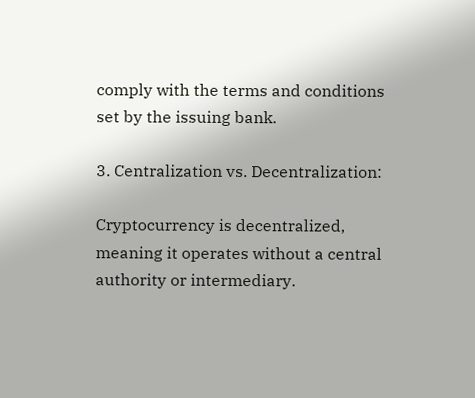comply with the terms and conditions set by the issuing bank.

3. Centralization vs. Decentralization:

Cryptocurrency is decentralized, meaning it operates without a central authority or intermediary.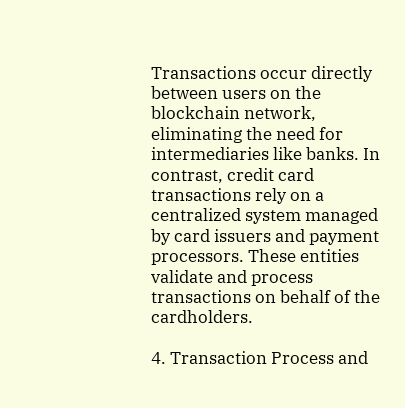Transactions occur directly between users on the blockchain network, eliminating the need for intermediaries like banks. In contrast, credit card transactions rely on a centralized system managed by card issuers and payment processors. These entities validate and process transactions on behalf of the cardholders.

4. Transaction Process and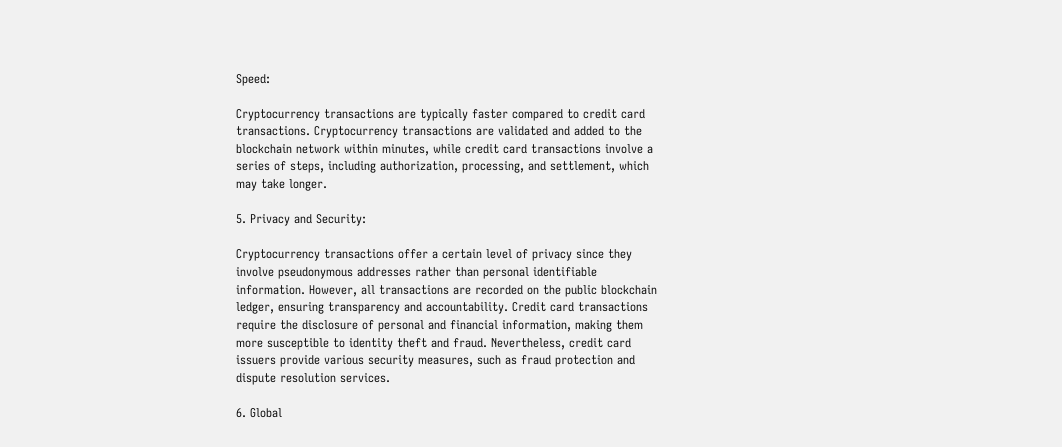Speed:

Cryptocurrency transactions are typically faster compared to credit card transactions. Cryptocurrency transactions are validated and added to the blockchain network within minutes, while credit card transactions involve a series of steps, including authorization, processing, and settlement, which may take longer.

5. Privacy and Security:

Cryptocurrency transactions offer a certain level of privacy since they involve pseudonymous addresses rather than personal identifiable information. However, all transactions are recorded on the public blockchain ledger, ensuring transparency and accountability. Credit card transactions require the disclosure of personal and financial information, making them more susceptible to identity theft and fraud. Nevertheless, credit card issuers provide various security measures, such as fraud protection and dispute resolution services.

6. Global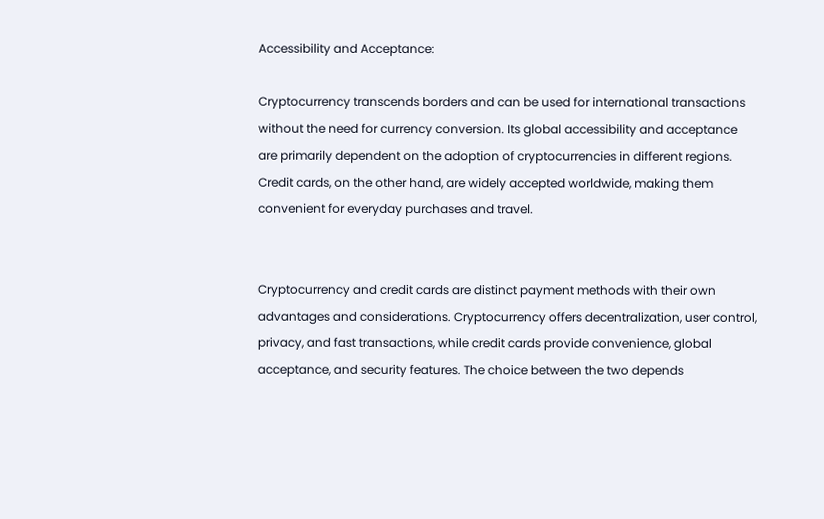Accessibility and Acceptance:

Cryptocurrency transcends borders and can be used for international transactions without the need for currency conversion. Its global accessibility and acceptance are primarily dependent on the adoption of cryptocurrencies in different regions. Credit cards, on the other hand, are widely accepted worldwide, making them convenient for everyday purchases and travel.


Cryptocurrency and credit cards are distinct payment methods with their own advantages and considerations. Cryptocurrency offers decentralization, user control, privacy, and fast transactions, while credit cards provide convenience, global acceptance, and security features. The choice between the two depends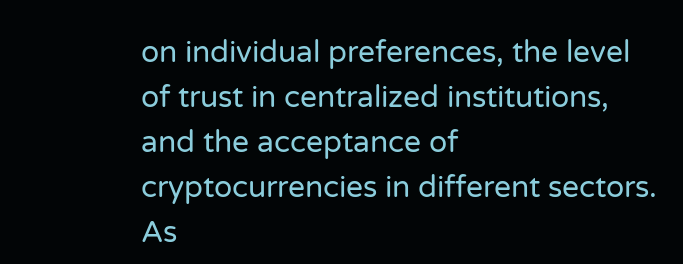on individual preferences, the level of trust in centralized institutions, and the acceptance of cryptocurrencies in different sectors. As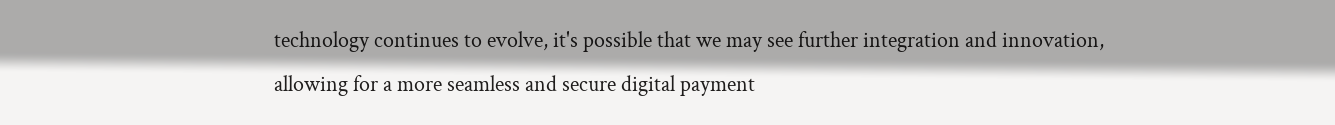technology continues to evolve, it's possible that we may see further integration and innovation, allowing for a more seamless and secure digital payment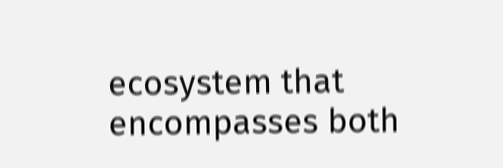ecosystem that encompasses both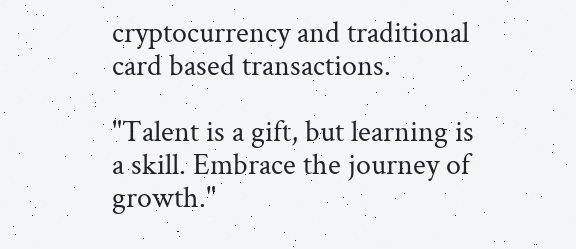cryptocurrency and traditional card based transactions.

"Talent is a gift, but learning is a skill. Embrace the journey of growth."